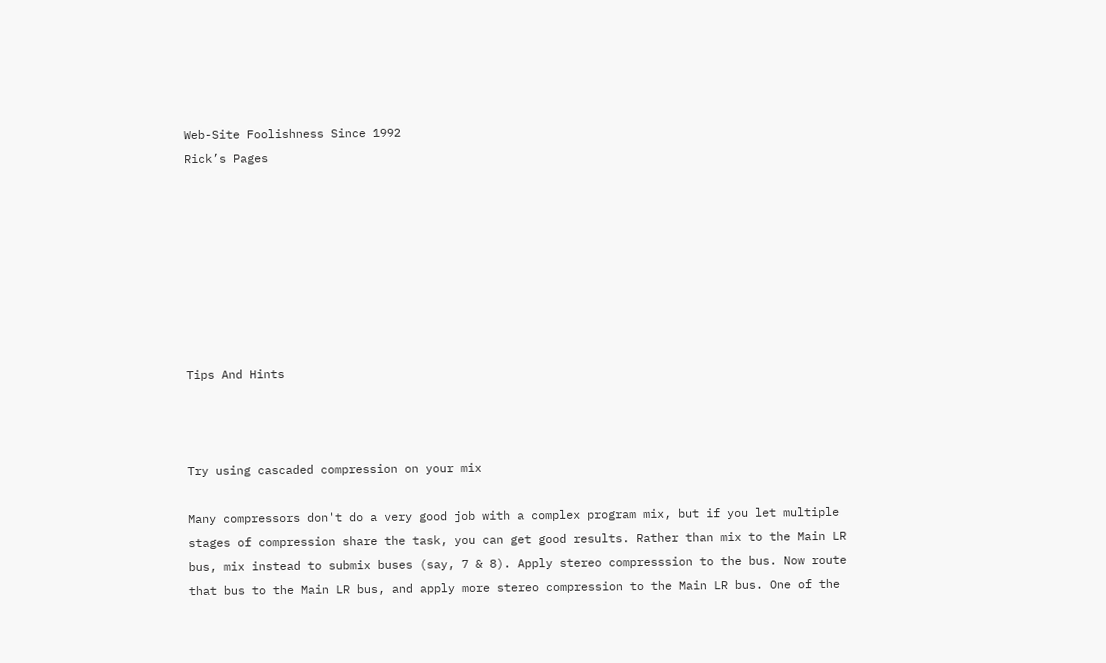Web-Site Foolishness Since 1992
Rick’s Pages








Tips And Hints



Try using cascaded compression on your mix

Many compressors don't do a very good job with a complex program mix, but if you let multiple stages of compression share the task, you can get good results. Rather than mix to the Main LR bus, mix instead to submix buses (say, 7 & 8). Apply stereo compresssion to the bus. Now route that bus to the Main LR bus, and apply more stereo compression to the Main LR bus. One of the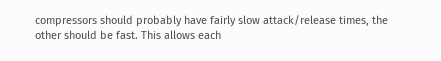compressors should probably have fairly slow attack/release times, the other should be fast. This allows each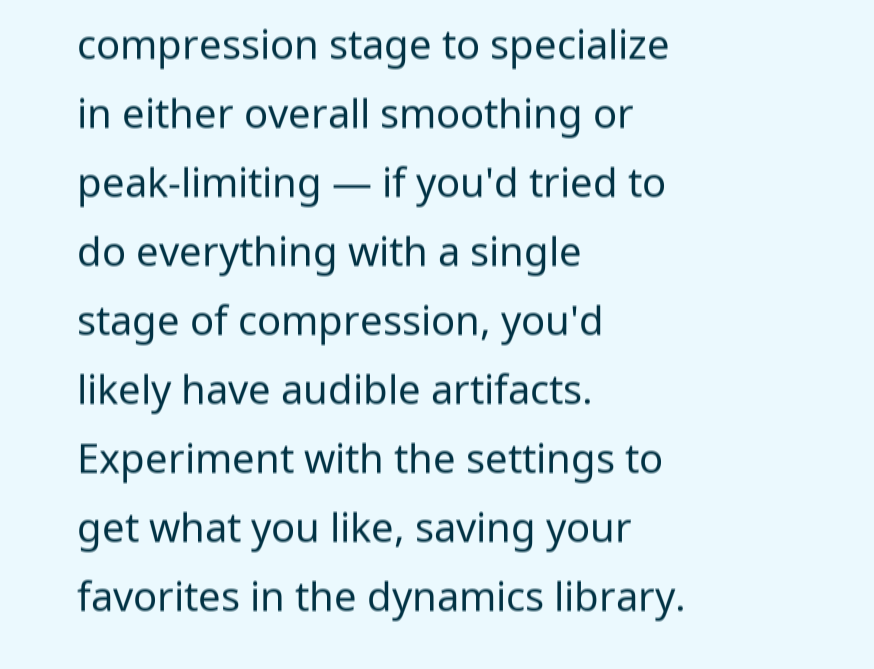compression stage to specialize in either overall smoothing or peak-limiting — if you'd tried to do everything with a single stage of compression, you'd likely have audible artifacts. Experiment with the settings to get what you like, saving your favorites in the dynamics library.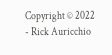Copyright © 2022 - Rick Auricchio